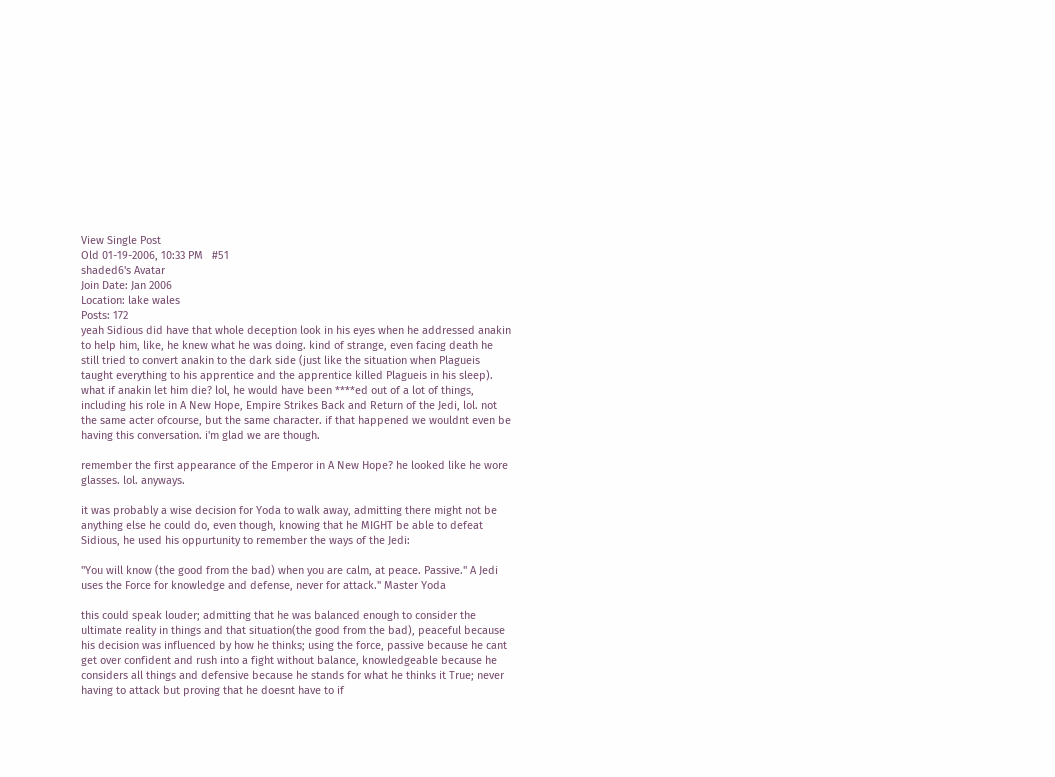View Single Post
Old 01-19-2006, 10:33 PM   #51
shaded6's Avatar
Join Date: Jan 2006
Location: lake wales
Posts: 172
yeah Sidious did have that whole deception look in his eyes when he addressed anakin to help him, like, he knew what he was doing. kind of strange, even facing death he still tried to convert anakin to the dark side (just like the situation when Plagueis taught everything to his apprentice and the apprentice killed Plagueis in his sleep). what if anakin let him die? lol, he would have been ****ed out of a lot of things, including his role in A New Hope, Empire Strikes Back and Return of the Jedi, lol. not the same acter ofcourse, but the same character. if that happened we wouldnt even be having this conversation. i'm glad we are though.

remember the first appearance of the Emperor in A New Hope? he looked like he wore glasses. lol. anyways.

it was probably a wise decision for Yoda to walk away, admitting there might not be anything else he could do, even though, knowing that he MIGHT be able to defeat Sidious, he used his oppurtunity to remember the ways of the Jedi:

"You will know (the good from the bad) when you are calm, at peace. Passive." A Jedi uses the Force for knowledge and defense, never for attack." Master Yoda

this could speak louder; admitting that he was balanced enough to consider the ultimate reality in things and that situation(the good from the bad), peaceful because his decision was influenced by how he thinks; using the force, passive because he cant get over confident and rush into a fight without balance, knowledgeable because he considers all things and defensive because he stands for what he thinks it True; never having to attack but proving that he doesnt have to if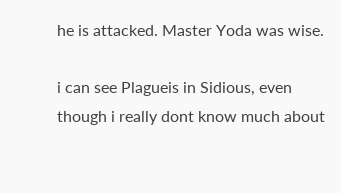he is attacked. Master Yoda was wise.

i can see Plagueis in Sidious, even though i really dont know much about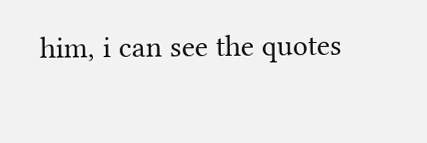him, i can see the quotes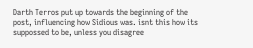Darth Terros put up towards the beginning of the post, influencing how Sidious was. isnt this how its suppossed to be, unless you disagree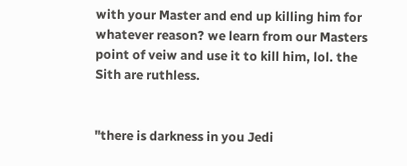with your Master and end up killing him for whatever reason? we learn from our Masters point of veiw and use it to kill him, lol. the Sith are ruthless.


"there is darkness in you Jedi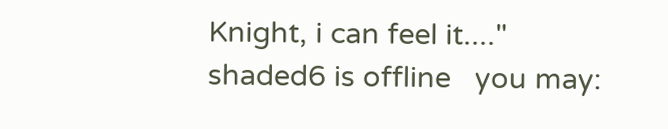Knight, i can feel it...."
shaded6 is offline   you may: